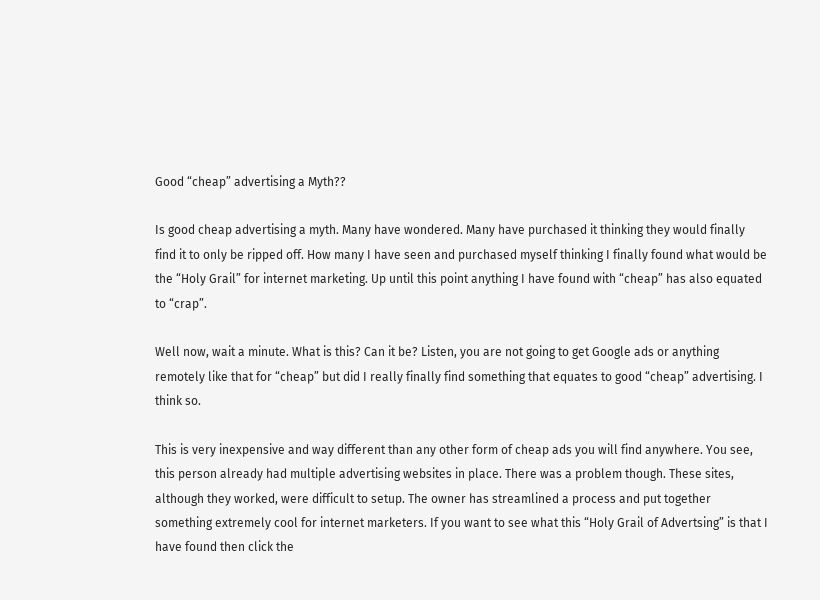Good “cheap” advertising a Myth??

Is good cheap advertising a myth. Many have wondered. Many have purchased it thinking they would finally find it to only be ripped off. How many I have seen and purchased myself thinking I finally found what would be the “Holy Grail” for internet marketing. Up until this point anything I have found with “cheap” has also equated to “crap”.

Well now, wait a minute. What is this? Can it be? Listen, you are not going to get Google ads or anything remotely like that for “cheap” but did I really finally find something that equates to good “cheap” advertising. I think so.

This is very inexpensive and way different than any other form of cheap ads you will find anywhere. You see, this person already had multiple advertising websites in place. There was a problem though. These sites, although they worked, were difficult to setup. The owner has streamlined a process and put together something extremely cool for internet marketers. If you want to see what this “Holy Grail of Advertsing” is that I have found then click the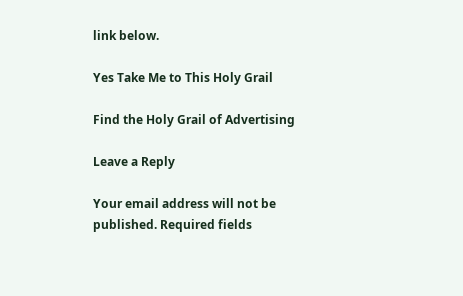link below.

Yes Take Me to This Holy Grail

Find the Holy Grail of Advertising

Leave a Reply

Your email address will not be published. Required fields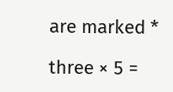are marked *

three × 5 =